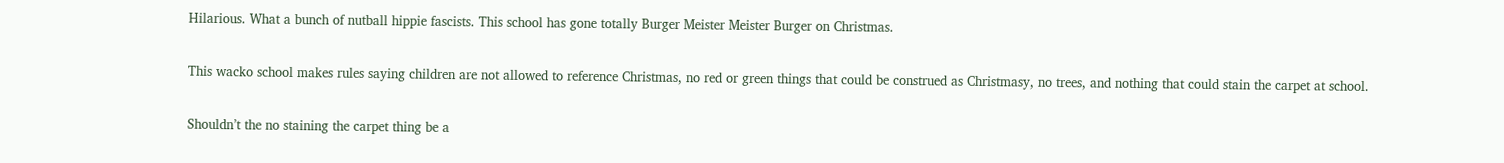Hilarious. What a bunch of nutball hippie fascists. This school has gone totally Burger Meister Meister Burger on Christmas.

This wacko school makes rules saying children are not allowed to reference Christmas, no red or green things that could be construed as Christmasy, no trees, and nothing that could stain the carpet at school.

Shouldn’t the no staining the carpet thing be a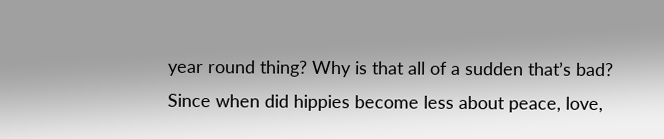year round thing? Why is that all of a sudden that’s bad? Since when did hippies become less about peace, love,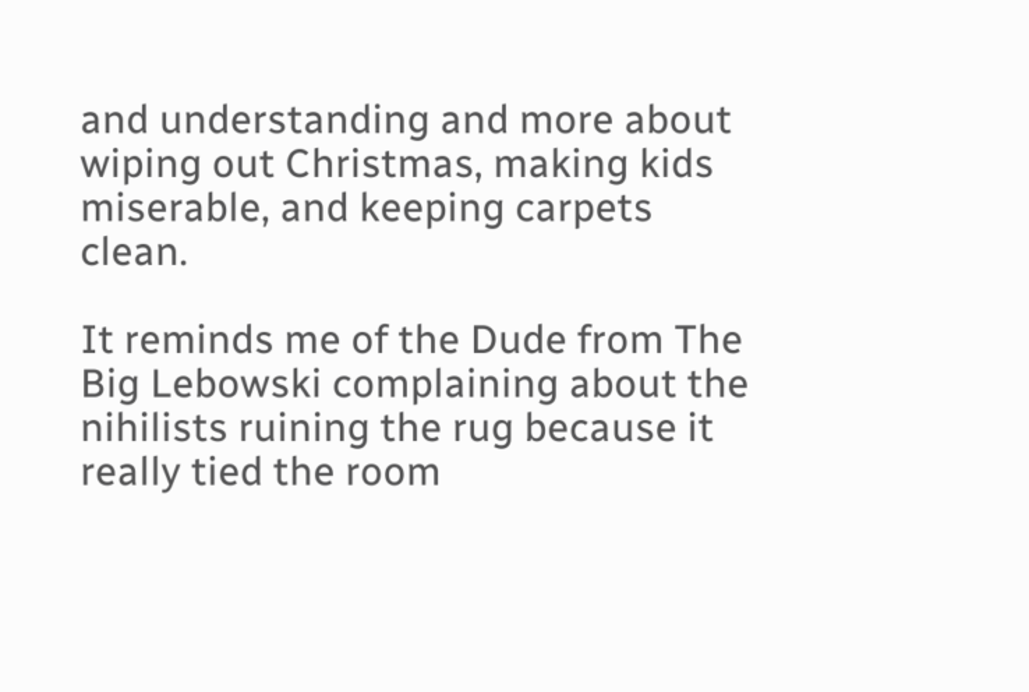and understanding and more about wiping out Christmas, making kids miserable, and keeping carpets clean.

It reminds me of the Dude from The Big Lebowski complaining about the nihilists ruining the rug because it really tied the room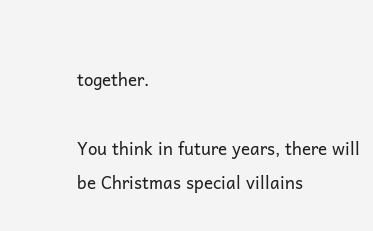together.

You think in future years, there will be Christmas special villains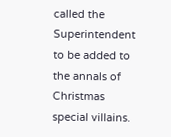called the Superintendent to be added to the annals of Christmas special villains.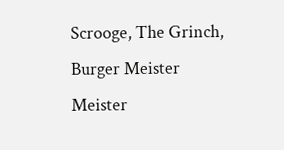Scrooge, The Grinch, Burger Meister Meister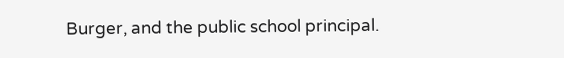Burger, and the public school principal.